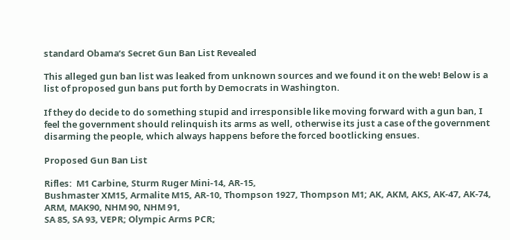standard Obama’s Secret Gun Ban List Revealed

This alleged gun ban list was leaked from unknown sources and we found it on the web! Below is a list of proposed gun bans put forth by Democrats in Washington.

If they do decide to do something stupid and irresponsible like moving forward with a gun ban, I feel the government should relinquish its arms as well, otherwise its just a case of the government disarming the people, which always happens before the forced bootlicking ensues.

Proposed Gun Ban List

Rifles:  M1 Carbine, Sturm Ruger Mini-14, AR-15,
Bushmaster XM15, Armalite M15, AR-10, Thompson 1927, Thompson M1; AK, AKM, AKS, AK-47, AK-74, ARM, MAK90, NHM 90, NHM 91,
SA 85, SA 93, VEPR; Olympic Arms PCR;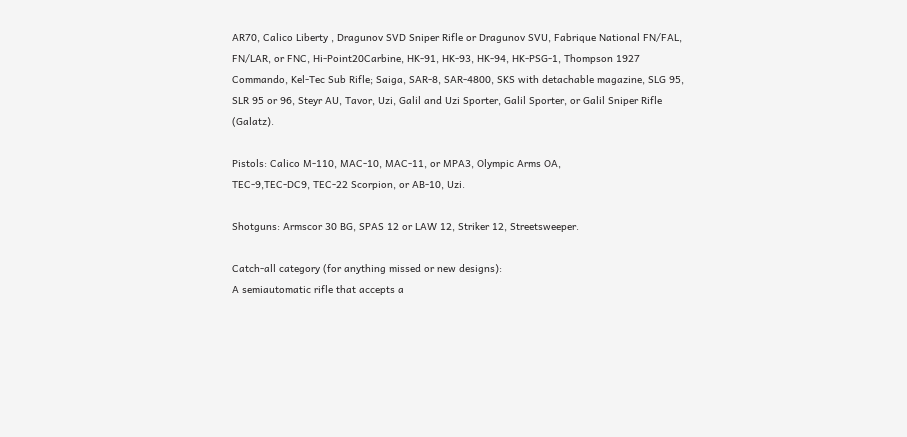AR70, Calico Liberty , Dragunov SVD Sniper Rifle or Dragunov SVU, Fabrique National FN/FAL, FN/LAR, or FNC, Hi-Point20Carbine, HK-91, HK-93, HK-94, HK-PSG-1, Thompson 1927 Commando, Kel-Tec Sub Rifle; Saiga, SAR-8, SAR-4800, SKS with detachable magazine, SLG 95, SLR 95 or 96, Steyr AU, Tavor, Uzi, Galil and Uzi Sporter, Galil Sporter, or Galil Sniper Rifle (Galatz).

Pistols: Calico M-110, MAC-10, MAC-11, or MPA3, Olympic Arms OA,
TEC-9,TEC-DC9, TEC-22 Scorpion, or AB-10, Uzi.

Shotguns: Armscor 30 BG, SPAS 12 or LAW 12, Striker 12, Streetsweeper.

Catch-all category (for anything missed or new designs):
A semiautomatic rifle that accepts a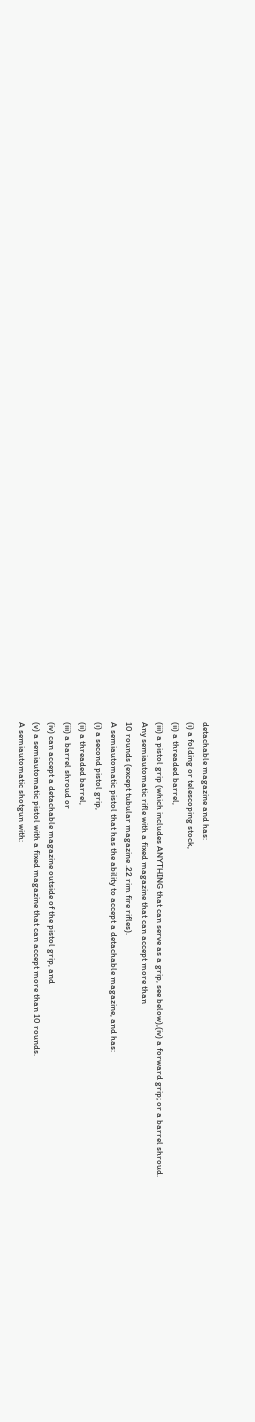detachable magazine and has:
(i) a folding or telescoping stock,
(ii) a threaded barrel,
(iii) a pistol grip (which includes ANYTHING that can serve as a grip, see below),(iv) a forward grip; or a barrel shroud.
Any semiautomatic rifle with a fixed magazine that can accept more than
10 rounds (except tubular magazine .22 rim fire rifles).
A semiautomatic pistol that has the ability to accept a detachable magazine, and has:
(i) a second pistol grip,
(ii) a threaded barrel,
(iii) a barrel shroud or
(iv) can accept a detachable magazine outside of the pistol grip, and
(v) a semiautomatic pistol with a fixed magazine that can accept more than 10 rounds.
A semiautomatic shotgun with: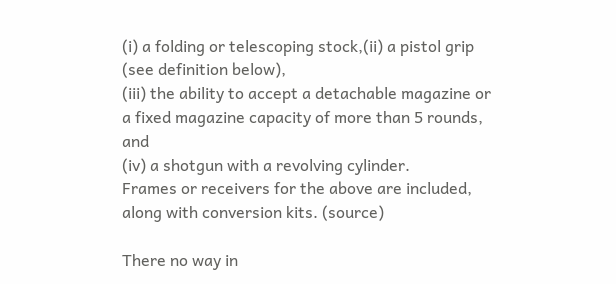(i) a folding or telescoping stock,(ii) a pistol grip (see definition below),
(iii) the ability to accept a detachable magazine or a fixed magazine capacity of more than 5 rounds, and
(iv) a shotgun with a revolving cylinder.
Frames or receivers for the above are included, along with conversion kits. (source)

There no way in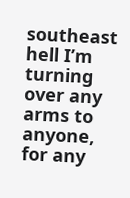southeast hell I’m turning over any arms to anyone, for any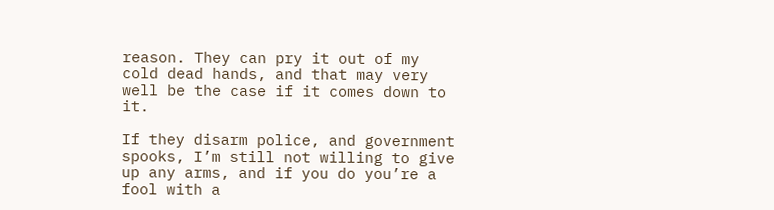reason. They can pry it out of my cold dead hands, and that may very well be the case if it comes down to it.

If they disarm police, and government spooks, I’m still not willing to give up any arms, and if you do you’re a fool with a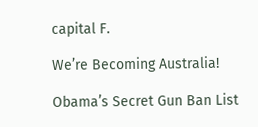capital F.

We’re Becoming Australia!

Obama’s Secret Gun Ban List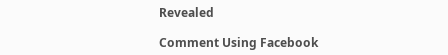Revealed

Comment Using Facebook